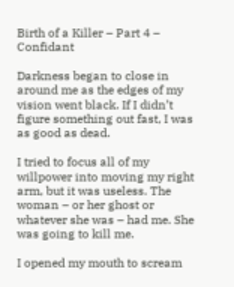Birth of a Killer – Part 4 – Confidant

Darkness began to close in around me as the edges of my vision went black. If I didn’t figure something out fast, I was as good as dead.

I tried to focus all of my willpower into moving my right arm, but it was useless. The woman – or her ghost or whatever she was – had me. She was going to kill me.

I opened my mouth to scream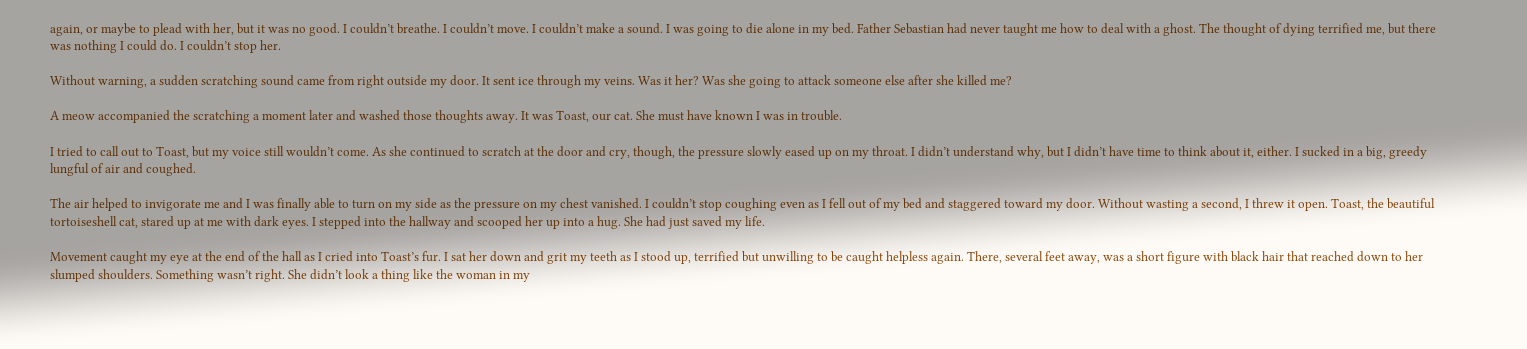again, or maybe to plead with her, but it was no good. I couldn’t breathe. I couldn’t move. I couldn’t make a sound. I was going to die alone in my bed. Father Sebastian had never taught me how to deal with a ghost. The thought of dying terrified me, but there was nothing I could do. I couldn’t stop her.

Without warning, a sudden scratching sound came from right outside my door. It sent ice through my veins. Was it her? Was she going to attack someone else after she killed me?

A meow accompanied the scratching a moment later and washed those thoughts away. It was Toast, our cat. She must have known I was in trouble.

I tried to call out to Toast, but my voice still wouldn’t come. As she continued to scratch at the door and cry, though, the pressure slowly eased up on my throat. I didn’t understand why, but I didn’t have time to think about it, either. I sucked in a big, greedy lungful of air and coughed.

The air helped to invigorate me and I was finally able to turn on my side as the pressure on my chest vanished. I couldn’t stop coughing even as I fell out of my bed and staggered toward my door. Without wasting a second, I threw it open. Toast, the beautiful tortoiseshell cat, stared up at me with dark eyes. I stepped into the hallway and scooped her up into a hug. She had just saved my life.

Movement caught my eye at the end of the hall as I cried into Toast’s fur. I sat her down and grit my teeth as I stood up, terrified but unwilling to be caught helpless again. There, several feet away, was a short figure with black hair that reached down to her slumped shoulders. Something wasn’t right. She didn’t look a thing like the woman in my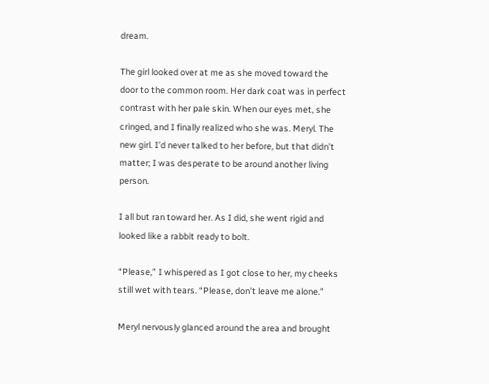dream.

The girl looked over at me as she moved toward the door to the common room. Her dark coat was in perfect contrast with her pale skin. When our eyes met, she cringed, and I finally realized who she was. Meryl. The new girl. I’d never talked to her before, but that didn’t matter; I was desperate to be around another living person.

I all but ran toward her. As I did, she went rigid and looked like a rabbit ready to bolt.

“Please,” I whispered as I got close to her, my cheeks still wet with tears. “Please, don’t leave me alone.”

Meryl nervously glanced around the area and brought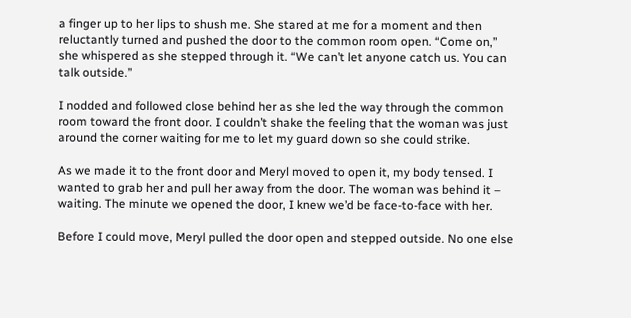a finger up to her lips to shush me. She stared at me for a moment and then reluctantly turned and pushed the door to the common room open. “Come on,” she whispered as she stepped through it. “We can’t let anyone catch us. You can talk outside.”

I nodded and followed close behind her as she led the way through the common room toward the front door. I couldn’t shake the feeling that the woman was just around the corner waiting for me to let my guard down so she could strike.

As we made it to the front door and Meryl moved to open it, my body tensed. I wanted to grab her and pull her away from the door. The woman was behind it – waiting. The minute we opened the door, I knew we’d be face-to-face with her.

Before I could move, Meryl pulled the door open and stepped outside. No one else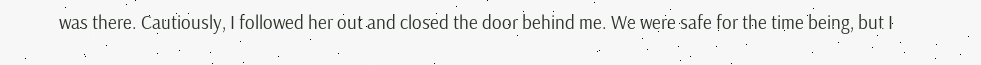was there. Cautiously, I followed her out and closed the door behind me. We were safe for the time being, but I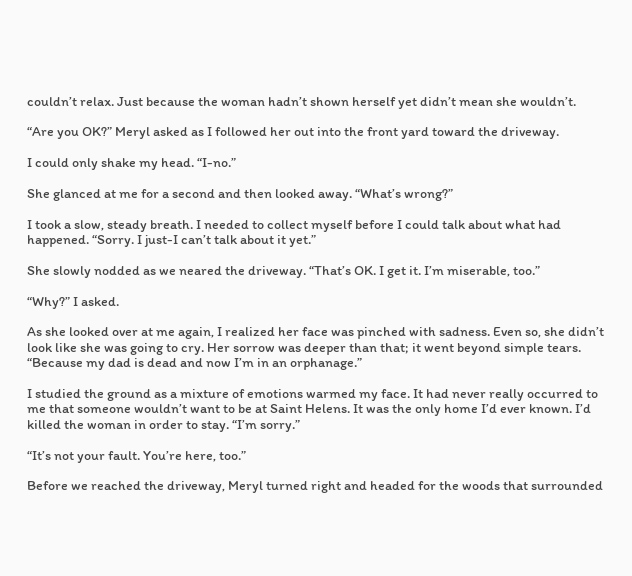couldn’t relax. Just because the woman hadn’t shown herself yet didn’t mean she wouldn’t.

“Are you OK?” Meryl asked as I followed her out into the front yard toward the driveway.

I could only shake my head. “I-no.”

She glanced at me for a second and then looked away. “What’s wrong?”

I took a slow, steady breath. I needed to collect myself before I could talk about what had happened. “Sorry. I just-I can’t talk about it yet.”

She slowly nodded as we neared the driveway. “That’s OK. I get it. I’m miserable, too.”

“Why?” I asked.

As she looked over at me again, I realized her face was pinched with sadness. Even so, she didn’t look like she was going to cry. Her sorrow was deeper than that; it went beyond simple tears. “Because my dad is dead and now I’m in an orphanage.”

I studied the ground as a mixture of emotions warmed my face. It had never really occurred to me that someone wouldn’t want to be at Saint Helens. It was the only home I’d ever known. I’d killed the woman in order to stay. “I’m sorry.”

“It’s not your fault. You’re here, too.”

Before we reached the driveway, Meryl turned right and headed for the woods that surrounded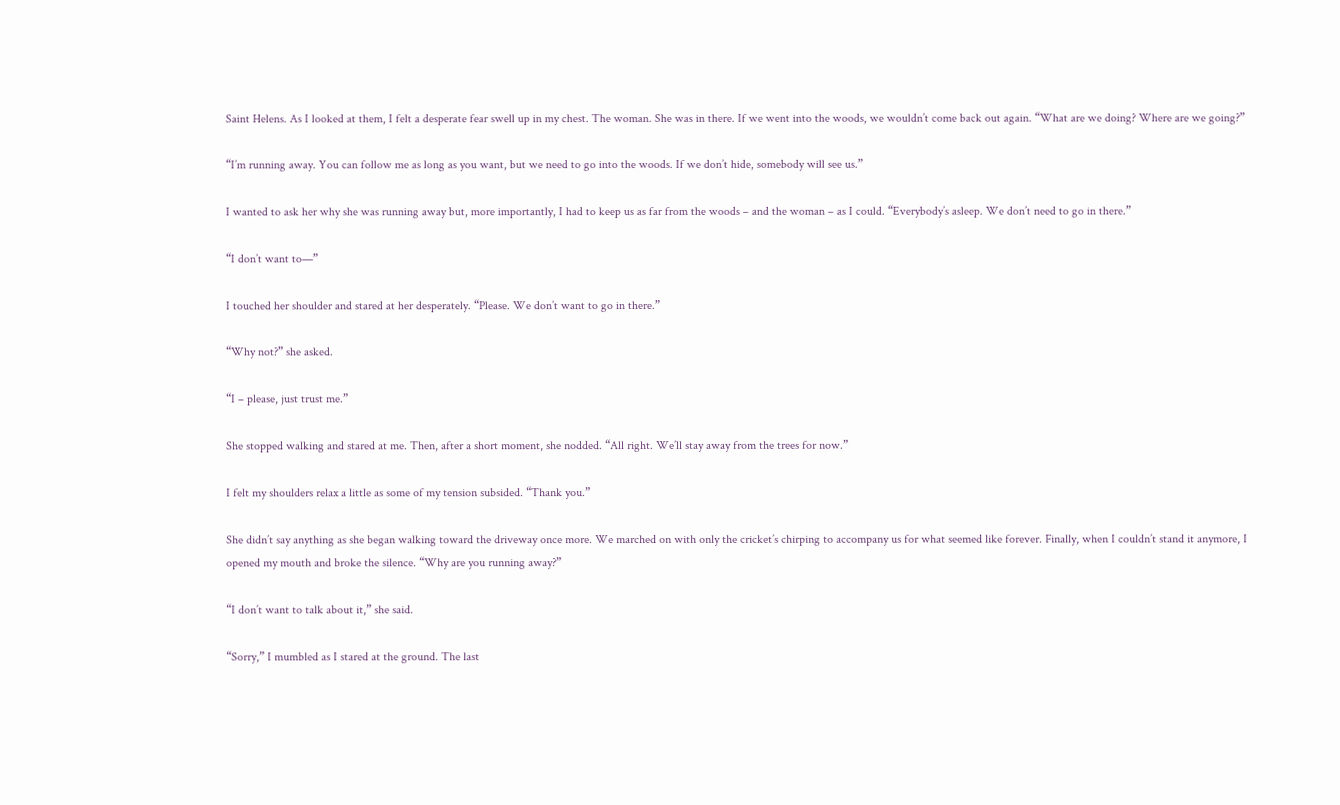Saint Helens. As I looked at them, I felt a desperate fear swell up in my chest. The woman. She was in there. If we went into the woods, we wouldn’t come back out again. “What are we doing? Where are we going?”

“I’m running away. You can follow me as long as you want, but we need to go into the woods. If we don’t hide, somebody will see us.”

I wanted to ask her why she was running away but, more importantly, I had to keep us as far from the woods – and the woman – as I could. “Everybody’s asleep. We don’t need to go in there.”

“I don’t want to—”

I touched her shoulder and stared at her desperately. “Please. We don’t want to go in there.”

“Why not?” she asked.

“I – please, just trust me.”

She stopped walking and stared at me. Then, after a short moment, she nodded. “All right. We’ll stay away from the trees for now.”

I felt my shoulders relax a little as some of my tension subsided. “Thank you.”

She didn’t say anything as she began walking toward the driveway once more. We marched on with only the cricket’s chirping to accompany us for what seemed like forever. Finally, when I couldn’t stand it anymore, I opened my mouth and broke the silence. “Why are you running away?”

“I don’t want to talk about it,” she said.

“Sorry,” I mumbled as I stared at the ground. The last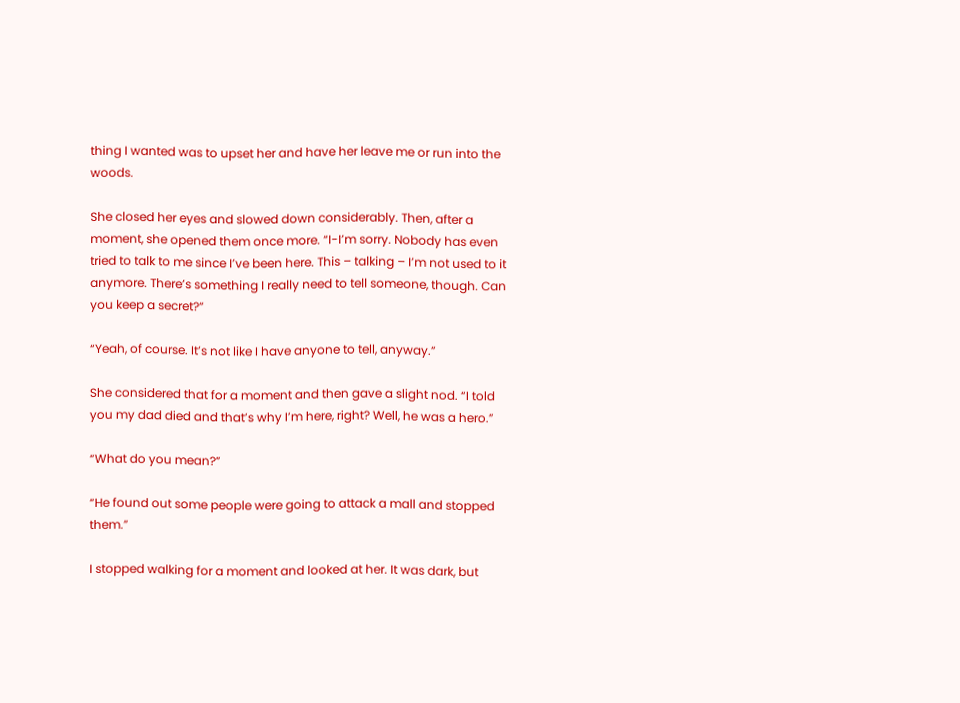thing I wanted was to upset her and have her leave me or run into the woods.

She closed her eyes and slowed down considerably. Then, after a moment, she opened them once more. “I-I’m sorry. Nobody has even tried to talk to me since I’ve been here. This – talking – I’m not used to it anymore. There’s something I really need to tell someone, though. Can you keep a secret?”

“Yeah, of course. It’s not like I have anyone to tell, anyway.”

She considered that for a moment and then gave a slight nod. “I told you my dad died and that’s why I’m here, right? Well, he was a hero.”

“What do you mean?”

“He found out some people were going to attack a mall and stopped them.”

I stopped walking for a moment and looked at her. It was dark, but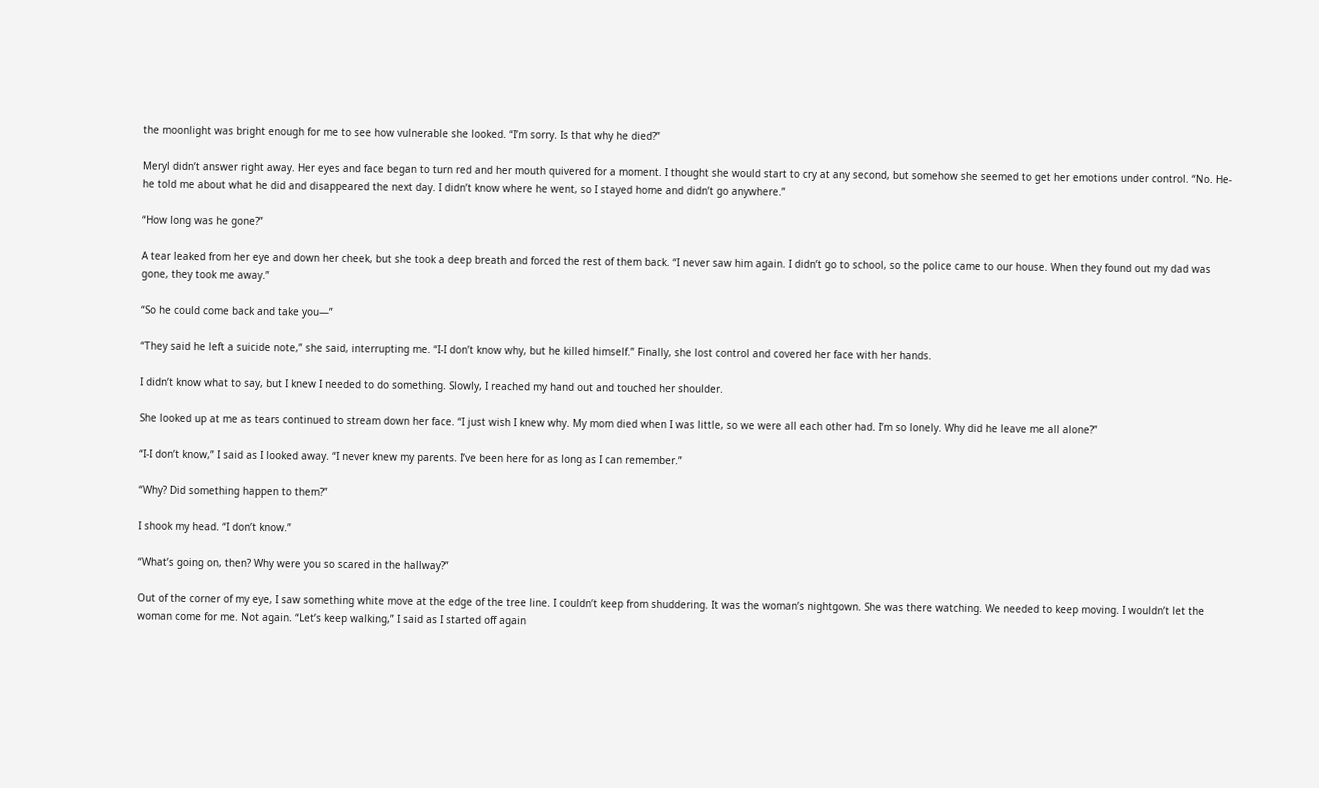the moonlight was bright enough for me to see how vulnerable she looked. “I’m sorry. Is that why he died?”

Meryl didn’t answer right away. Her eyes and face began to turn red and her mouth quivered for a moment. I thought she would start to cry at any second, but somehow she seemed to get her emotions under control. “No. He-he told me about what he did and disappeared the next day. I didn’t know where he went, so I stayed home and didn’t go anywhere.”

“How long was he gone?”

A tear leaked from her eye and down her cheek, but she took a deep breath and forced the rest of them back. “I never saw him again. I didn’t go to school, so the police came to our house. When they found out my dad was gone, they took me away.”

“So he could come back and take you—”

“They said he left a suicide note,” she said, interrupting me. “I-I don’t know why, but he killed himself.” Finally, she lost control and covered her face with her hands.

I didn’t know what to say, but I knew I needed to do something. Slowly, I reached my hand out and touched her shoulder.

She looked up at me as tears continued to stream down her face. “I just wish I knew why. My mom died when I was little, so we were all each other had. I’m so lonely. Why did he leave me all alone?”

“I-I don’t know,” I said as I looked away. “I never knew my parents. I’ve been here for as long as I can remember.”

“Why? Did something happen to them?”

I shook my head. “I don’t know.”

“What’s going on, then? Why were you so scared in the hallway?”

Out of the corner of my eye, I saw something white move at the edge of the tree line. I couldn’t keep from shuddering. It was the woman’s nightgown. She was there watching. We needed to keep moving. I wouldn’t let the woman come for me. Not again. “Let’s keep walking,” I said as I started off again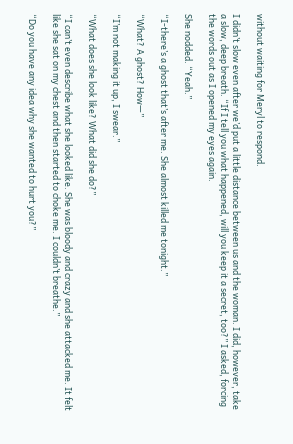without waiting for Meryl to respond.

I didn’t slow even after we’d put a little distance between us and the woman. I did, however, take a slow, deep breath. “If I tell you what happened, will you keep it a secret, too?” I asked, forcing the words out as I opened my eyes again.

She nodded. “Yeah.”

“I-there’s a ghost that’s after me. She almost killed me tonight.”

“What? A ghost? How—”

“I’m not making it up, I swear.”

“What does she look like? What did she do?”

“I can’t even describe what she looked like. She was bloody and crazy and she attacked me. It felt like she sat on my chest and then started to choke me. I couldn’t breathe.”

“Do you have any idea why she wanted to hurt you?”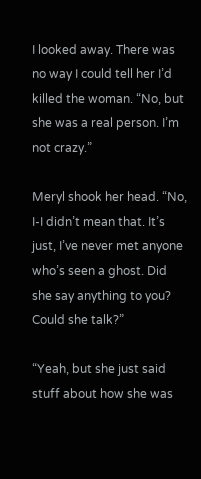I looked away. There was no way I could tell her I’d killed the woman. “No, but she was a real person. I’m not crazy.”

Meryl shook her head. “No, I-I didn’t mean that. It’s just, I’ve never met anyone who’s seen a ghost. Did she say anything to you? Could she talk?”

“Yeah, but she just said stuff about how she was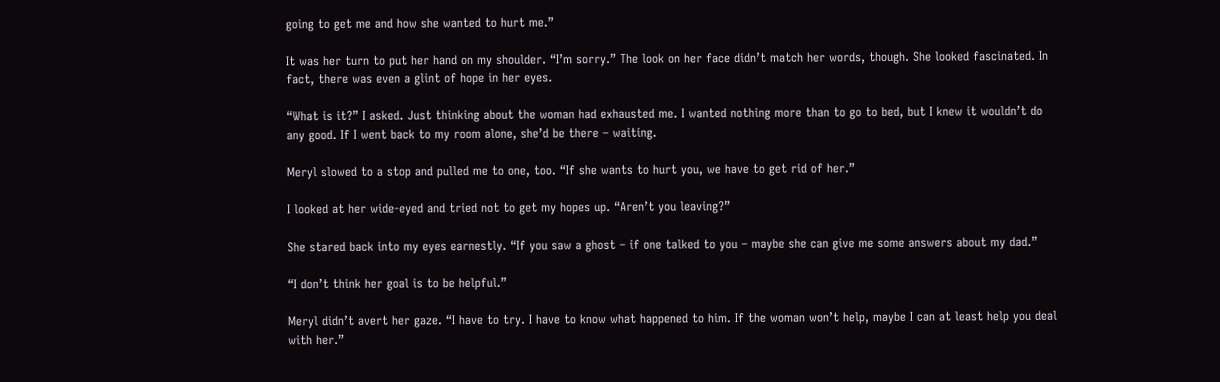going to get me and how she wanted to hurt me.”

It was her turn to put her hand on my shoulder. “I’m sorry.” The look on her face didn’t match her words, though. She looked fascinated. In fact, there was even a glint of hope in her eyes.

“What is it?” I asked. Just thinking about the woman had exhausted me. I wanted nothing more than to go to bed, but I knew it wouldn’t do any good. If I went back to my room alone, she’d be there – waiting.

Meryl slowed to a stop and pulled me to one, too. “If she wants to hurt you, we have to get rid of her.”

I looked at her wide-eyed and tried not to get my hopes up. “Aren’t you leaving?”

She stared back into my eyes earnestly. “If you saw a ghost – if one talked to you – maybe she can give me some answers about my dad.”

“I don’t think her goal is to be helpful.”

Meryl didn’t avert her gaze. “I have to try. I have to know what happened to him. If the woman won’t help, maybe I can at least help you deal with her.”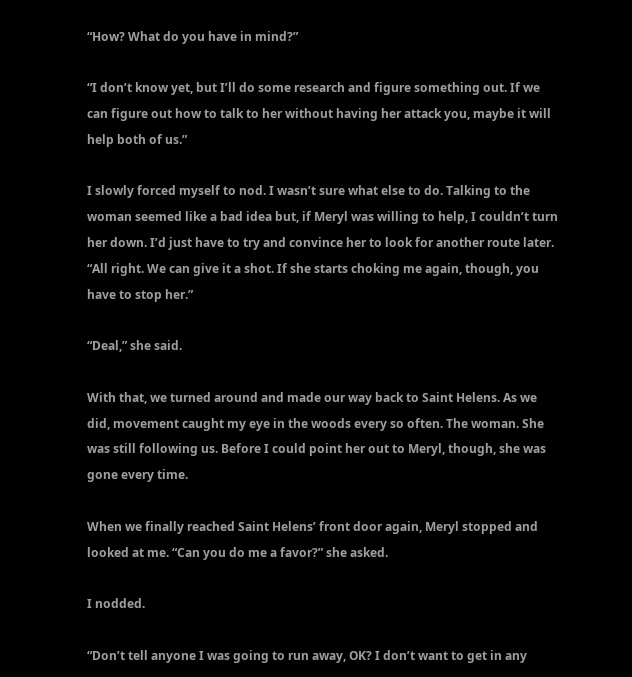“How? What do you have in mind?”

“I don’t know yet, but I’ll do some research and figure something out. If we can figure out how to talk to her without having her attack you, maybe it will help both of us.”

I slowly forced myself to nod. I wasn’t sure what else to do. Talking to the woman seemed like a bad idea but, if Meryl was willing to help, I couldn’t turn her down. I’d just have to try and convince her to look for another route later. “All right. We can give it a shot. If she starts choking me again, though, you have to stop her.”

“Deal,” she said.

With that, we turned around and made our way back to Saint Helens. As we did, movement caught my eye in the woods every so often. The woman. She was still following us. Before I could point her out to Meryl, though, she was gone every time.

When we finally reached Saint Helens’ front door again, Meryl stopped and looked at me. “Can you do me a favor?” she asked.

I nodded.

“Don’t tell anyone I was going to run away, OK? I don’t want to get in any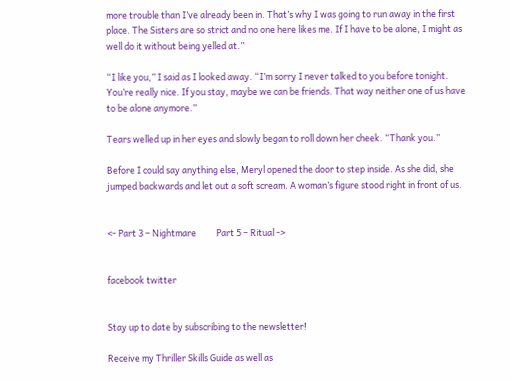more trouble than I’ve already been in. That’s why I was going to run away in the first place. The Sisters are so strict and no one here likes me. If I have to be alone, I might as well do it without being yelled at.”

“I like you,” I said as I looked away. “I’m sorry I never talked to you before tonight. You’re really nice. If you stay, maybe we can be friends. That way neither one of us have to be alone anymore.”

Tears welled up in her eyes and slowly began to roll down her cheek. “Thank you.”

Before I could say anything else, Meryl opened the door to step inside. As she did, she jumped backwards and let out a soft scream. A woman’s figure stood right in front of us.


<- Part 3 – Nightmare          Part 5 – Ritual ->


facebook twitter


Stay up to date by subscribing to the newsletter!

Receive my Thriller Skills Guide as well as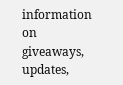information on giveaways, updates,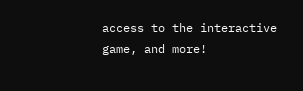access to the interactive game, and more!